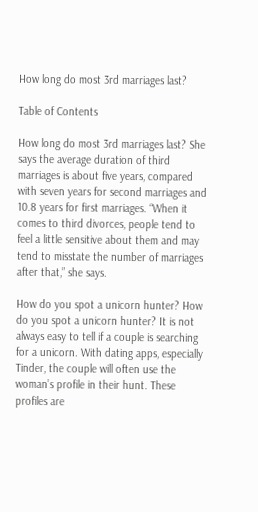How long do most 3rd marriages last?

Table of Contents

How long do most 3rd marriages last? She says the average duration of third marriages is about five years, compared with seven years for second marriages and 10.8 years for first marriages. “When it comes to third divorces, people tend to feel a little sensitive about them and may tend to misstate the number of marriages after that,” she says.

How do you spot a unicorn hunter? How do you spot a unicorn hunter? It is not always easy to tell if a couple is searching for a unicorn. With dating apps, especially Tinder, the couple will often use the woman’s profile in their hunt. These profiles are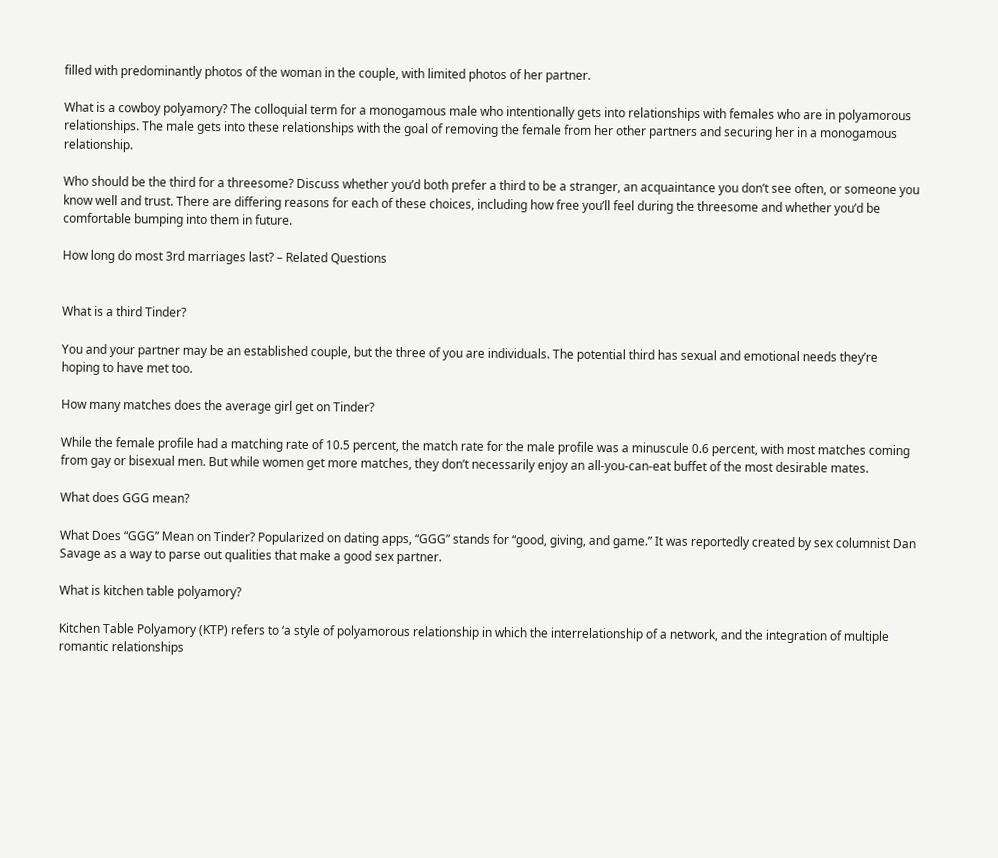filled with predominantly photos of the woman in the couple, with limited photos of her partner.

What is a cowboy polyamory? The colloquial term for a monogamous male who intentionally gets into relationships with females who are in polyamorous relationships. The male gets into these relationships with the goal of removing the female from her other partners and securing her in a monogamous relationship.

Who should be the third for a threesome? Discuss whether you’d both prefer a third to be a stranger, an acquaintance you don’t see often, or someone you know well and trust. There are differing reasons for each of these choices, including how free you’ll feel during the threesome and whether you’d be comfortable bumping into them in future.

How long do most 3rd marriages last? – Related Questions


What is a third Tinder?

You and your partner may be an established couple, but the three of you are individuals. The potential third has sexual and emotional needs they’re hoping to have met too.

How many matches does the average girl get on Tinder?

While the female profile had a matching rate of 10.5 percent, the match rate for the male profile was a minuscule 0.6 percent, with most matches coming from gay or bisexual men. But while women get more matches, they don’t necessarily enjoy an all-you-can-eat buffet of the most desirable mates.

What does GGG mean?

What Does “GGG” Mean on Tinder? Popularized on dating apps, “GGG” stands for “good, giving, and game.” It was reportedly created by sex columnist Dan Savage as a way to parse out qualities that make a good sex partner.

What is kitchen table polyamory?

Kitchen Table Polyamory (KTP) refers to ‘a style of polyamorous relationship in which the interrelationship of a network, and the integration of multiple romantic relationships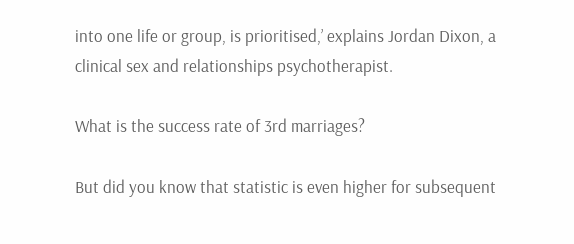into one life or group, is prioritised,’ explains Jordan Dixon, a clinical sex and relationships psychotherapist.

What is the success rate of 3rd marriages?

But did you know that statistic is even higher for subsequent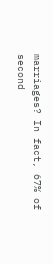marriages? In fact, 67% of second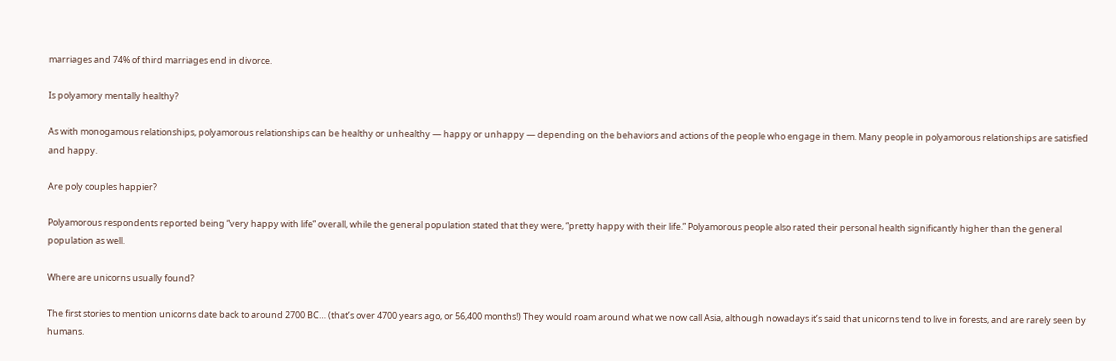marriages and 74% of third marriages end in divorce.

Is polyamory mentally healthy?

As with monogamous relationships, polyamorous relationships can be healthy or unhealthy — happy or unhappy — depending on the behaviors and actions of the people who engage in them. Many people in polyamorous relationships are satisfied and happy.

Are poly couples happier?

Polyamorous respondents reported being “very happy with life” overall, while the general population stated that they were, “pretty happy with their life.” Polyamorous people also rated their personal health significantly higher than the general population as well.

Where are unicorns usually found?

The first stories to mention unicorns date back to around 2700 BC… (that’s over 4700 years ago, or 56,400 months!) They would roam around what we now call Asia, although nowadays it’s said that unicorns tend to live in forests, and are rarely seen by humans.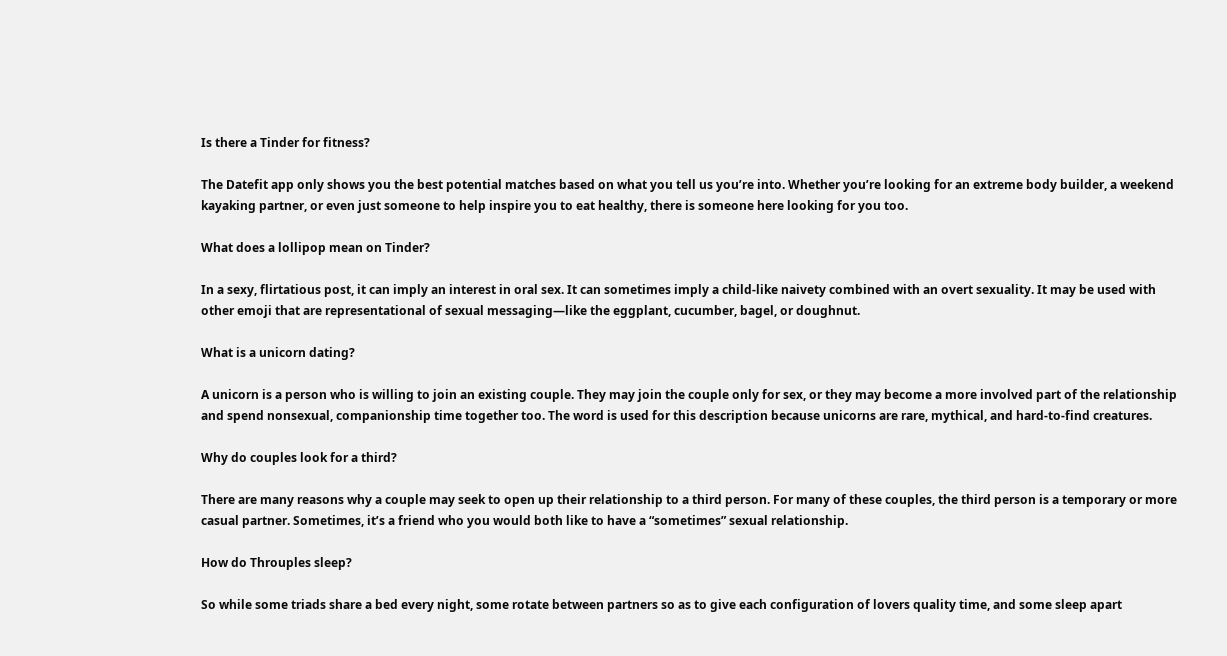Is there a Tinder for fitness?

The Datefit app only shows you the best potential matches based on what you tell us you’re into. Whether you’re looking for an extreme body builder, a weekend kayaking partner, or even just someone to help inspire you to eat healthy, there is someone here looking for you too.

What does a lollipop mean on Tinder?

In a sexy, flirtatious post, it can imply an interest in oral sex. It can sometimes imply a child-like naivety combined with an overt sexuality. It may be used with other emoji that are representational of sexual messaging—like the eggplant, cucumber, bagel, or doughnut.

What is a unicorn dating?

A unicorn is a person who is willing to join an existing couple. They may join the couple only for sex, or they may become a more involved part of the relationship and spend nonsexual, companionship time together too. The word is used for this description because unicorns are rare, mythical, and hard-to-find creatures.

Why do couples look for a third?

There are many reasons why a couple may seek to open up their relationship to a third person. For many of these couples, the third person is a temporary or more casual partner. Sometimes, it’s a friend who you would both like to have a “sometimes” sexual relationship.

How do Throuples sleep?

So while some triads share a bed every night, some rotate between partners so as to give each configuration of lovers quality time, and some sleep apart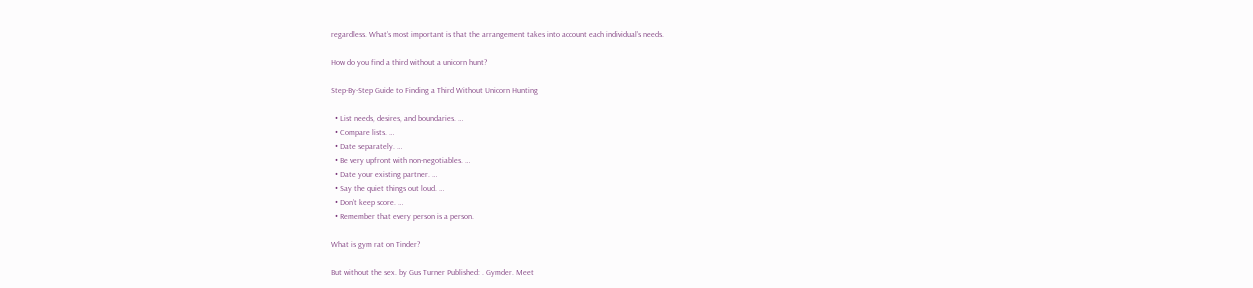regardless. What’s most important is that the arrangement takes into account each individual’s needs.

How do you find a third without a unicorn hunt?

Step-By-Step Guide to Finding a Third Without Unicorn Hunting

  • List needs, desires, and boundaries. …
  • Compare lists. …
  • Date separately. …
  • Be very upfront with non-negotiables. …
  • Date your existing partner. …
  • Say the quiet things out loud. …
  • Don’t keep score. …
  • Remember that every person is a person.

What is gym rat on Tinder?

But without the sex. by Gus Turner Published: . Gymder. Meet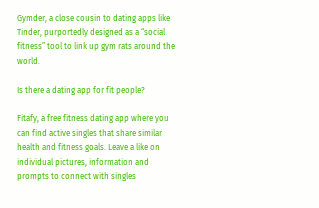Gymder, a close cousin to dating apps like Tinder, purportedly designed as a “social fitness” tool to link up gym rats around the world.

Is there a dating app for fit people?

Fitafy, a free fitness dating app where you can find active singles that share similar health and fitness goals. Leave a like on individual pictures, information and prompts to connect with singles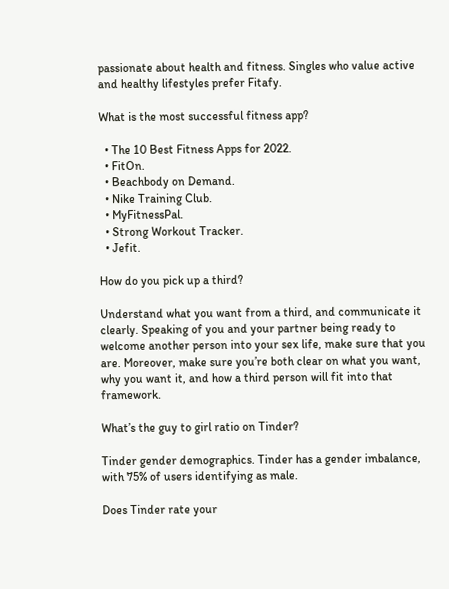passionate about health and fitness. Singles who value active and healthy lifestyles prefer Fitafy.

What is the most successful fitness app?

  • The 10 Best Fitness Apps for 2022.
  • FitOn.
  • Beachbody on Demand.
  • Nike Training Club.
  • MyFitnessPal.
  • Strong Workout Tracker.
  • Jefit.

How do you pick up a third?

Understand what you want from a third, and communicate it clearly. Speaking of you and your partner being ready to welcome another person into your sex life, make sure that you are. Moreover, make sure you’re both clear on what you want, why you want it, and how a third person will fit into that framework.

What’s the guy to girl ratio on Tinder?

Tinder gender demographics. Tinder has a gender imbalance, with 75% of users identifying as male.

Does Tinder rate your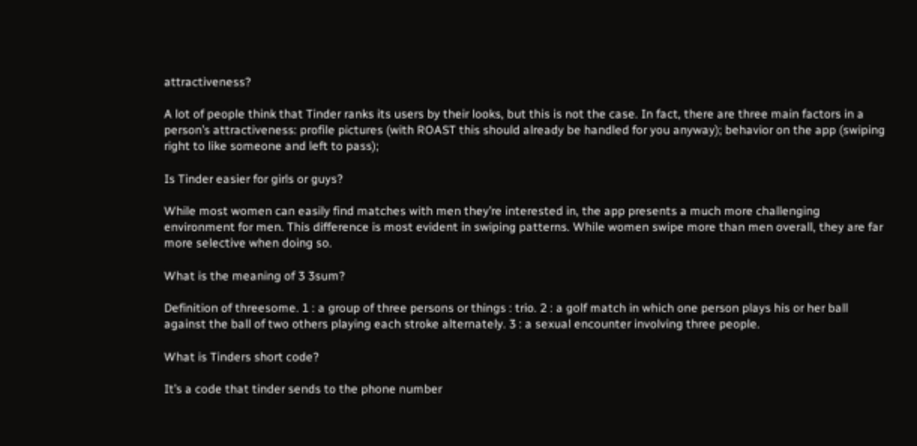attractiveness?

A lot of people think that Tinder ranks its users by their looks, but this is not the case. In fact, there are three main factors in a person’s attractiveness: profile pictures (with ROAST this should already be handled for you anyway); behavior on the app (swiping right to like someone and left to pass);

Is Tinder easier for girls or guys?

While most women can easily find matches with men they’re interested in, the app presents a much more challenging environment for men. This difference is most evident in swiping patterns. While women swipe more than men overall, they are far more selective when doing so.

What is the meaning of 3 3sum?

Definition of threesome. 1 : a group of three persons or things : trio. 2 : a golf match in which one person plays his or her ball against the ball of two others playing each stroke alternately. 3 : a sexual encounter involving three people.

What is Tinders short code?

It’s a code that tinder sends to the phone number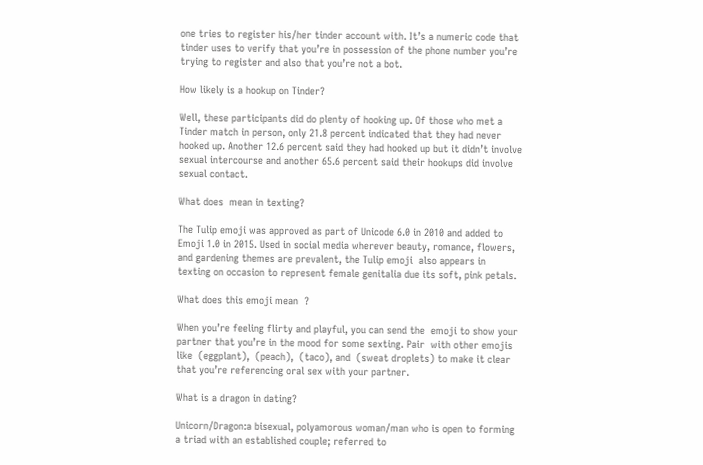one tries to register his/her tinder account with. It’s a numeric code that tinder uses to verify that you’re in possession of the phone number you’re trying to register and also that you’re not a bot.

How likely is a hookup on Tinder?

Well, these participants did do plenty of hooking up. Of those who met a Tinder match in person, only 21.8 percent indicated that they had never hooked up. Another 12.6 percent said they had hooked up but it didn’t involve sexual intercourse and another 65.6 percent said their hookups did involve sexual contact.

What does  mean in texting?

The Tulip emoji was approved as part of Unicode 6.0 in 2010 and added to Emoji 1.0 in 2015. Used in social media wherever beauty, romance, flowers, and gardening themes are prevalent, the Tulip emoji  also appears in texting on occasion to represent female genitalia due its soft, pink petals.

What does this emoji mean  ?

When you’re feeling flirty and playful, you can send the  emoji to show your partner that you’re in the mood for some sexting. Pair  with other emojis like  (eggplant),  (peach),  (taco), and  (sweat droplets) to make it clear that you’re referencing oral sex with your partner.

What is a dragon in dating?

Unicorn/Dragon:a bisexual, polyamorous woman/man who is open to forming a triad with an established couple; referred to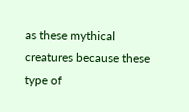as these mythical creatures because these type of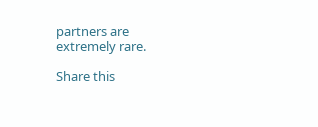partners are extremely rare.

Share this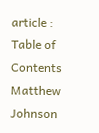article :
Table of Contents
Matthew Johnson